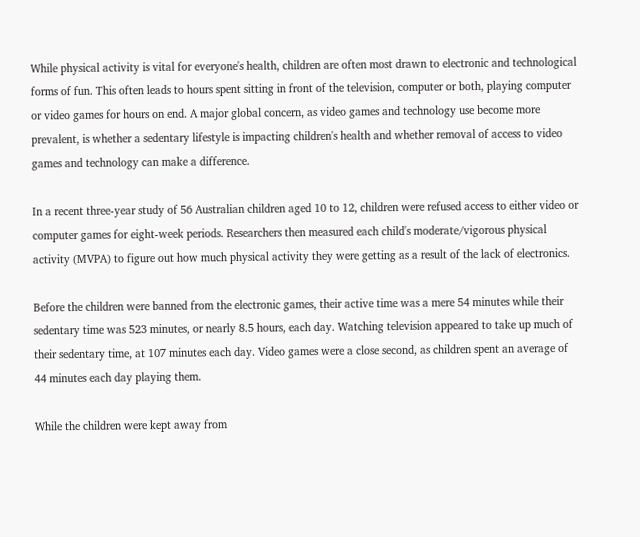While physical activity is vital for everyone's health, children are often most drawn to electronic and technological forms of fun. This often leads to hours spent sitting in front of the television, computer or both, playing computer or video games for hours on end. A major global concern, as video games and technology use become more prevalent, is whether a sedentary lifestyle is impacting children's health and whether removal of access to video games and technology can make a difference.

In a recent three-year study of 56 Australian children aged 10 to 12, children were refused access to either video or computer games for eight-week periods. Researchers then measured each child's moderate/vigorous physical activity (MVPA) to figure out how much physical activity they were getting as a result of the lack of electronics.

Before the children were banned from the electronic games, their active time was a mere 54 minutes while their sedentary time was 523 minutes, or nearly 8.5 hours, each day. Watching television appeared to take up much of their sedentary time, at 107 minutes each day. Video games were a close second, as children spent an average of 44 minutes each day playing them.

While the children were kept away from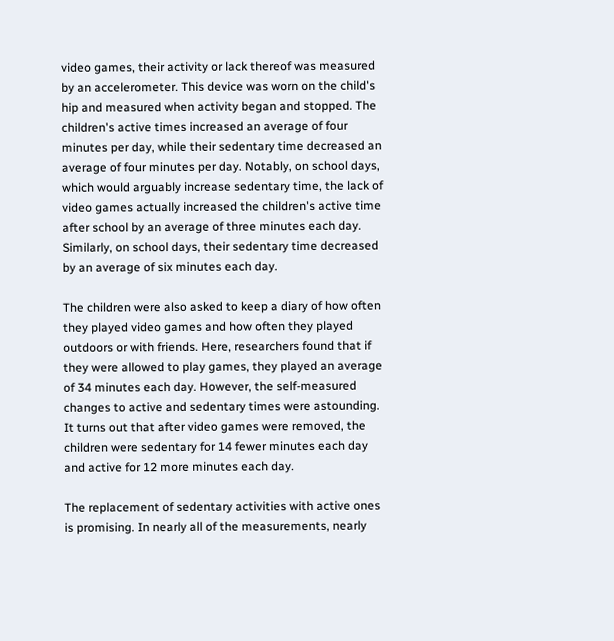video games, their activity or lack thereof was measured by an accelerometer. This device was worn on the child's hip and measured when activity began and stopped. The children's active times increased an average of four minutes per day, while their sedentary time decreased an average of four minutes per day. Notably, on school days, which would arguably increase sedentary time, the lack of video games actually increased the children's active time after school by an average of three minutes each day. Similarly, on school days, their sedentary time decreased by an average of six minutes each day.

The children were also asked to keep a diary of how often they played video games and how often they played outdoors or with friends. Here, researchers found that if they were allowed to play games, they played an average of 34 minutes each day. However, the self-measured changes to active and sedentary times were astounding. It turns out that after video games were removed, the children were sedentary for 14 fewer minutes each day and active for 12 more minutes each day.

The replacement of sedentary activities with active ones is promising. In nearly all of the measurements, nearly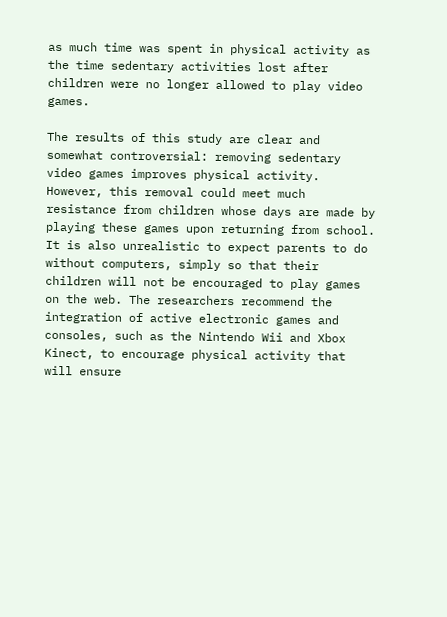as much time was spent in physical activity as the time sedentary activities lost after children were no longer allowed to play video games.

The results of this study are clear and somewhat controversial: removing sedentary video games improves physical activity. However, this removal could meet much resistance from children whose days are made by playing these games upon returning from school. It is also unrealistic to expect parents to do without computers, simply so that their children will not be encouraged to play games on the web. The researchers recommend the integration of active electronic games and consoles, such as the Nintendo Wii and Xbox Kinect, to encourage physical activity that will ensure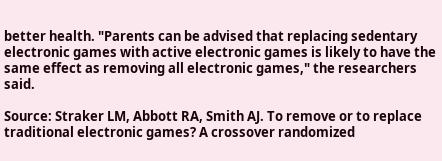better health. "Parents can be advised that replacing sedentary electronic games with active electronic games is likely to have the same effect as removing all electronic games," the researchers said.

Source: Straker LM, Abbott RA, Smith AJ. To remove or to replace traditional electronic games? A crossover randomized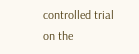controlled trial on the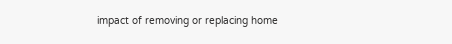impact of removing or replacing home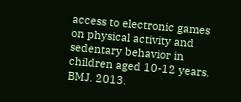access to electronic games on physical activity and sedentary behavior in children aged 10-12 years. BMJ. 2013.